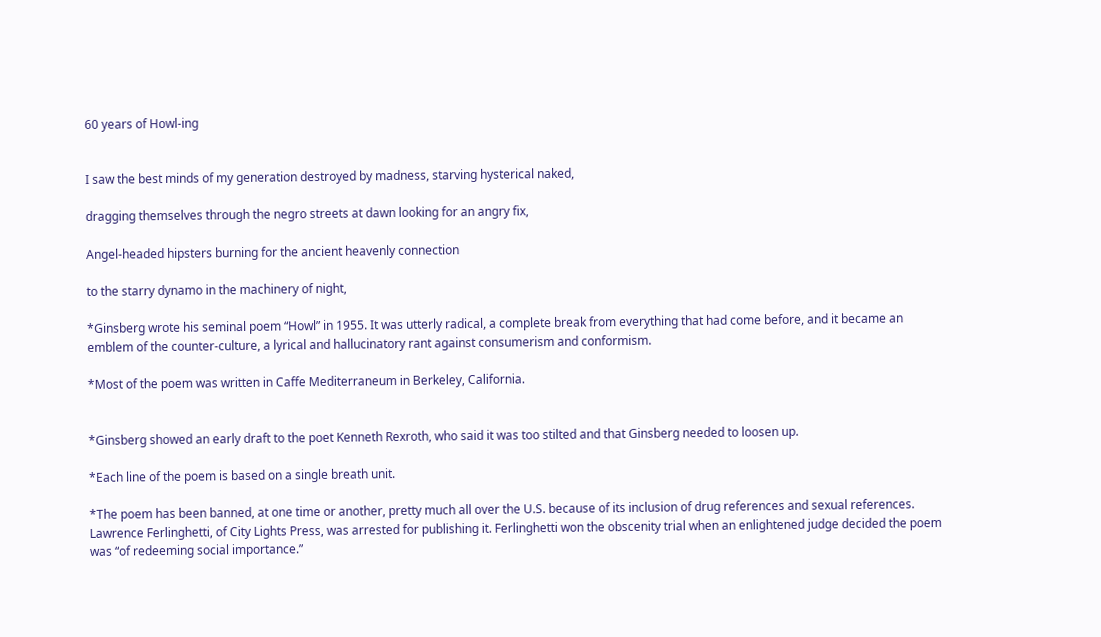60 years of Howl-ing


I saw the best minds of my generation destroyed by madness, starving hysterical naked,

dragging themselves through the negro streets at dawn looking for an angry fix,

Angel-headed hipsters burning for the ancient heavenly connection

to the starry dynamo in the machinery of night,

*Ginsberg wrote his seminal poem “Howl” in 1955. It was utterly radical, a complete break from everything that had come before, and it became an emblem of the counter-culture, a lyrical and hallucinatory rant against consumerism and conformism.

*Most of the poem was written in Caffe Mediterraneum in Berkeley, California.


*Ginsberg showed an early draft to the poet Kenneth Rexroth, who said it was too stilted and that Ginsberg needed to loosen up.

*Each line of the poem is based on a single breath unit.

*The poem has been banned, at one time or another, pretty much all over the U.S. because of its inclusion of drug references and sexual references. Lawrence Ferlinghetti, of City Lights Press, was arrested for publishing it. Ferlinghetti won the obscenity trial when an enlightened judge decided the poem was “of redeeming social importance.”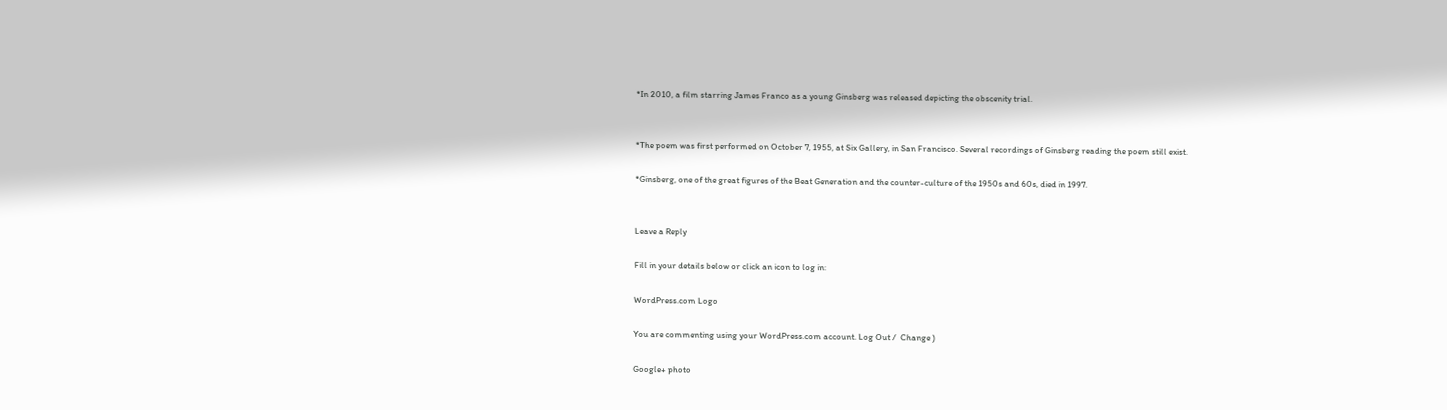*In 2010, a film starring James Franco as a young Ginsberg was released depicting the obscenity trial.


*The poem was first performed on October 7, 1955, at Six Gallery, in San Francisco. Several recordings of Ginsberg reading the poem still exist.

*Ginsberg, one of the great figures of the Beat Generation and the counter-culture of the 1950s and 60s, died in 1997.


Leave a Reply

Fill in your details below or click an icon to log in:

WordPress.com Logo

You are commenting using your WordPress.com account. Log Out /  Change )

Google+ photo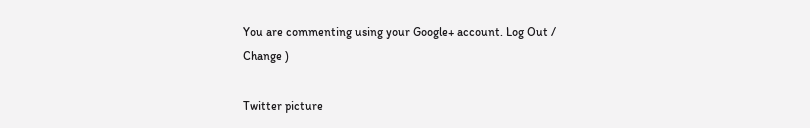You are commenting using your Google+ account. Log Out /  Change )

Twitter picture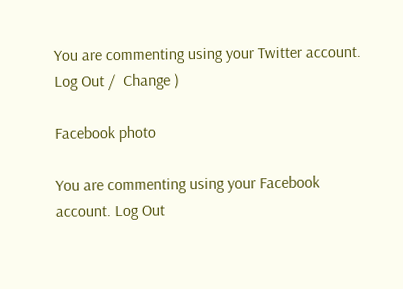You are commenting using your Twitter account. Log Out /  Change )

Facebook photo

You are commenting using your Facebook account. Log Out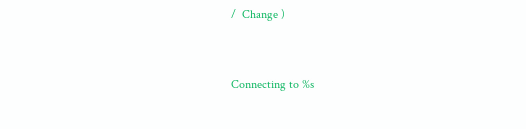/  Change )


Connecting to %s